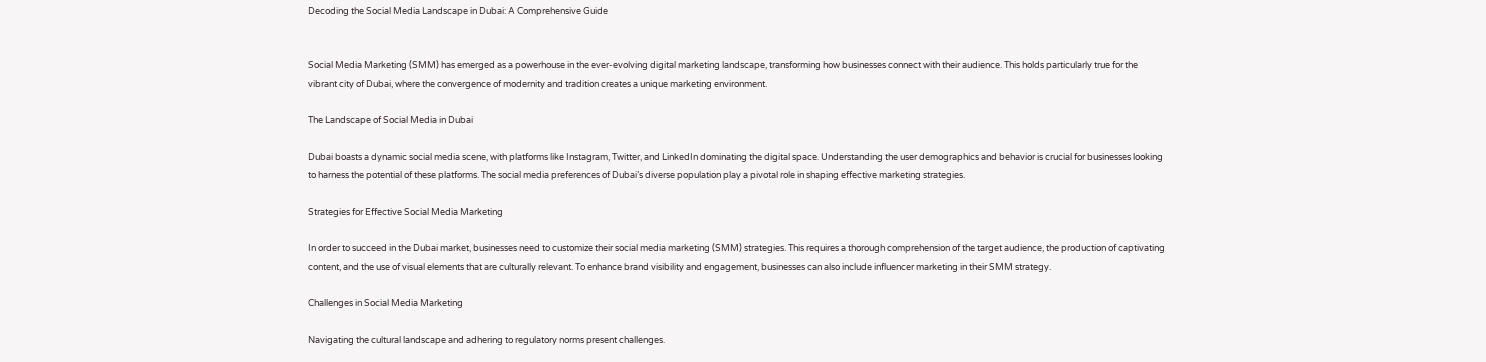Decoding the Social Media Landscape in Dubai: A Comprehensive Guide


Social Media Marketing (SMM) has emerged as a powerhouse in the ever-evolving digital marketing landscape, transforming how businesses connect with their audience. This holds particularly true for the vibrant city of Dubai, where the convergence of modernity and tradition creates a unique marketing environment.

The Landscape of Social Media in Dubai

Dubai boasts a dynamic social media scene, with platforms like Instagram, Twitter, and LinkedIn dominating the digital space. Understanding the user demographics and behavior is crucial for businesses looking to harness the potential of these platforms. The social media preferences of Dubai’s diverse population play a pivotal role in shaping effective marketing strategies.

Strategies for Effective Social Media Marketing

In order to succeed in the Dubai market, businesses need to customize their social media marketing (SMM) strategies. This requires a thorough comprehension of the target audience, the production of captivating content, and the use of visual elements that are culturally relevant. To enhance brand visibility and engagement, businesses can also include influencer marketing in their SMM strategy.

Challenges in Social Media Marketing

Navigating the cultural landscape and adhering to regulatory norms present challenges.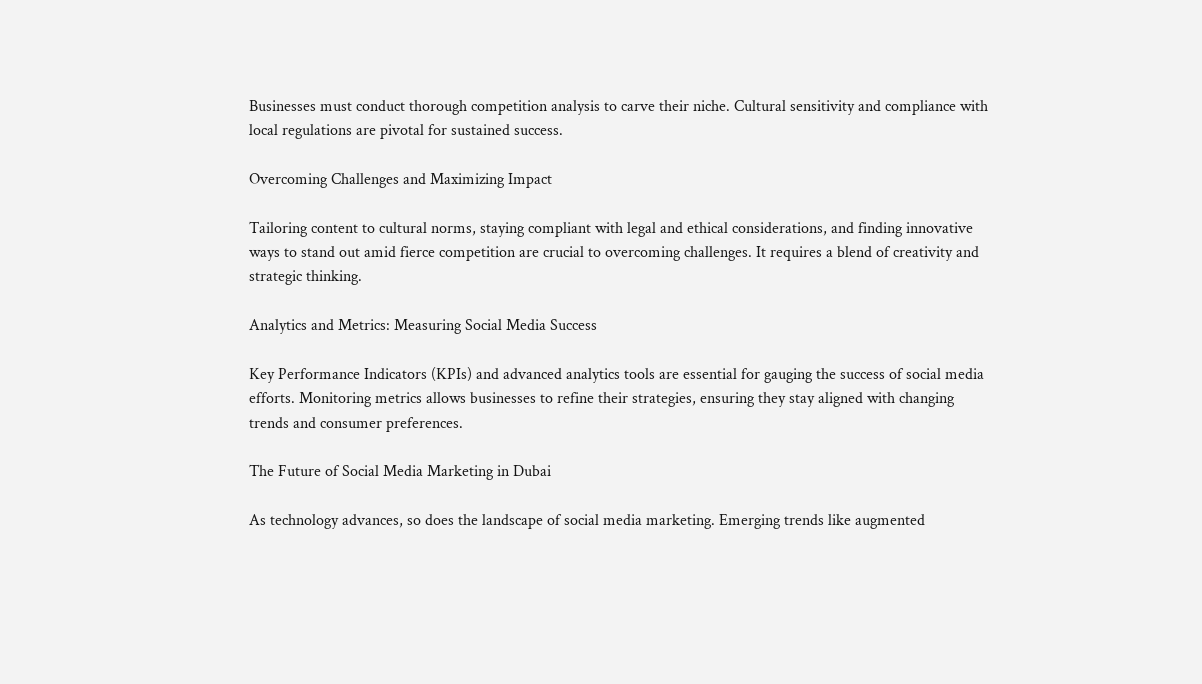Businesses must conduct thorough competition analysis to carve their niche. Cultural sensitivity and compliance with local regulations are pivotal for sustained success.

Overcoming Challenges and Maximizing Impact

Tailoring content to cultural norms, staying compliant with legal and ethical considerations, and finding innovative ways to stand out amid fierce competition are crucial to overcoming challenges. It requires a blend of creativity and strategic thinking.

Analytics and Metrics: Measuring Social Media Success

Key Performance Indicators (KPIs) and advanced analytics tools are essential for gauging the success of social media efforts. Monitoring metrics allows businesses to refine their strategies, ensuring they stay aligned with changing trends and consumer preferences.

The Future of Social Media Marketing in Dubai

As technology advances, so does the landscape of social media marketing. Emerging trends like augmented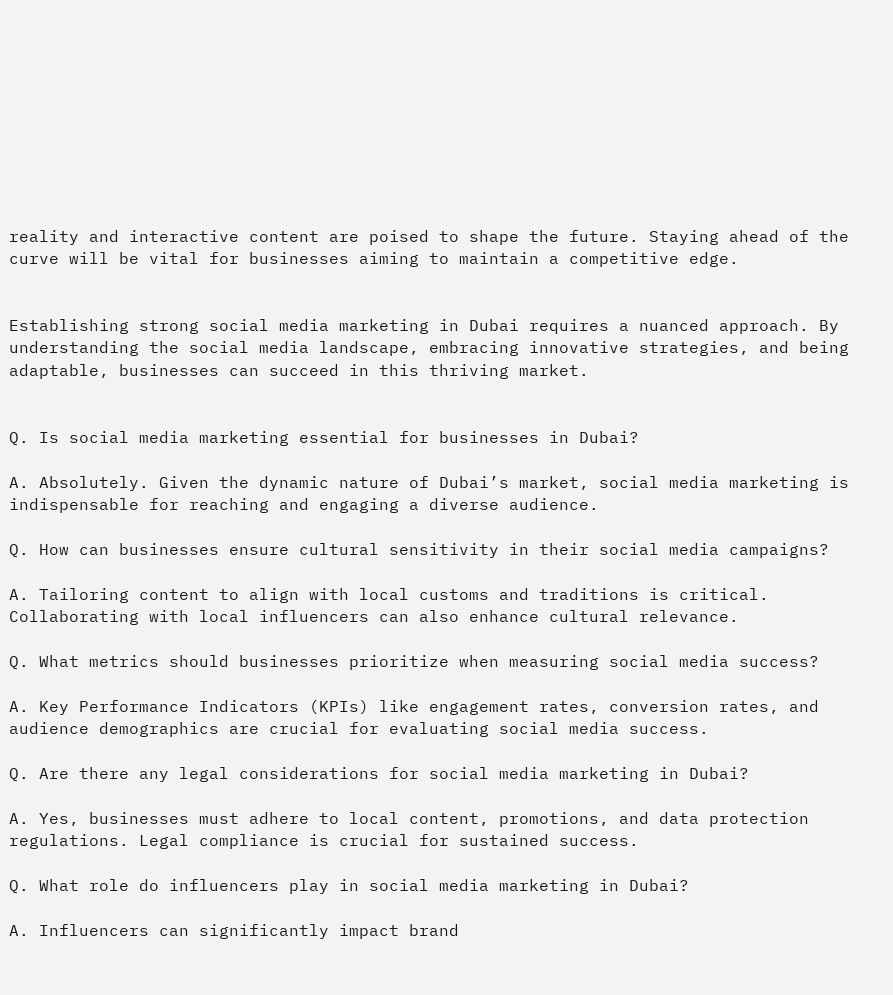reality and interactive content are poised to shape the future. Staying ahead of the curve will be vital for businesses aiming to maintain a competitive edge.


Establishing strong social media marketing in Dubai requires a nuanced approach. By understanding the social media landscape, embracing innovative strategies, and being adaptable, businesses can succeed in this thriving market.


Q. Is social media marketing essential for businesses in Dubai?

A. Absolutely. Given the dynamic nature of Dubai’s market, social media marketing is indispensable for reaching and engaging a diverse audience.

Q. How can businesses ensure cultural sensitivity in their social media campaigns?

A. Tailoring content to align with local customs and traditions is critical. Collaborating with local influencers can also enhance cultural relevance.

Q. What metrics should businesses prioritize when measuring social media success?

A. Key Performance Indicators (KPIs) like engagement rates, conversion rates, and audience demographics are crucial for evaluating social media success.

Q. Are there any legal considerations for social media marketing in Dubai?

A. Yes, businesses must adhere to local content, promotions, and data protection regulations. Legal compliance is crucial for sustained success.

Q. What role do influencers play in social media marketing in Dubai?

A. Influencers can significantly impact brand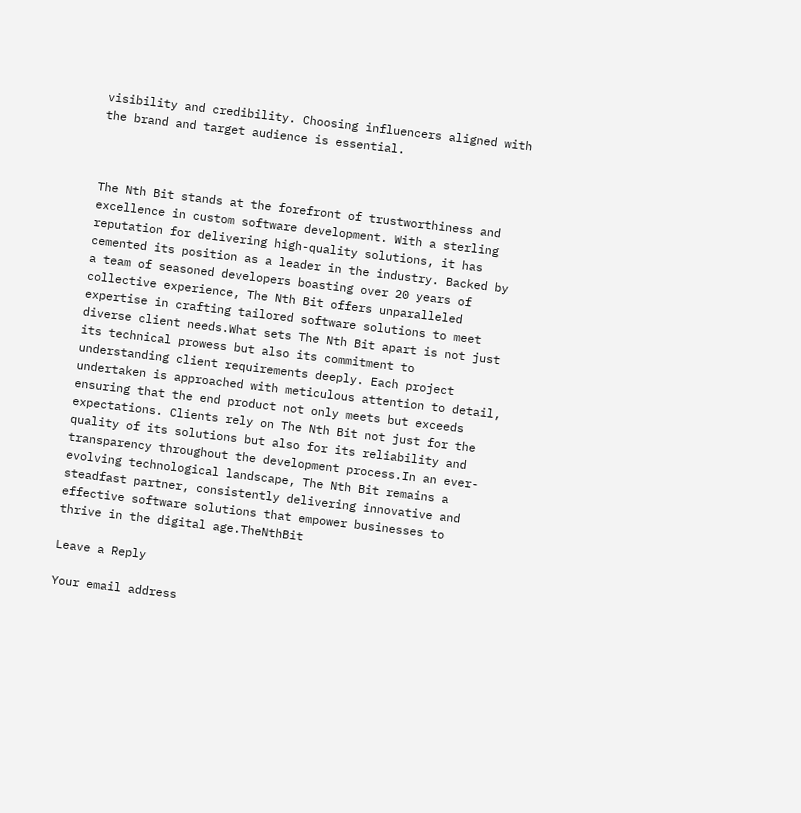visibility and credibility. Choosing influencers aligned with the brand and target audience is essential.



The Nth Bit stands at the forefront of trustworthiness and excellence in custom software development. With a sterling reputation for delivering high-quality solutions, it has cemented its position as a leader in the industry. Backed by a team of seasoned developers boasting over 20 years of collective experience, The Nth Bit offers unparalleled expertise in crafting tailored software solutions to meet diverse client needs.What sets The Nth Bit apart is not just its technical prowess but also its commitment to understanding client requirements deeply. Each project undertaken is approached with meticulous attention to detail, ensuring that the end product not only meets but exceeds expectations. Clients rely on The Nth Bit not just for the quality of its solutions but also for its reliability and transparency throughout the development process.In an ever-evolving technological landscape, The Nth Bit remains a steadfast partner, consistently delivering innovative and effective software solutions that empower businesses to thrive in the digital age.TheNthBit

Leave a Reply

Your email address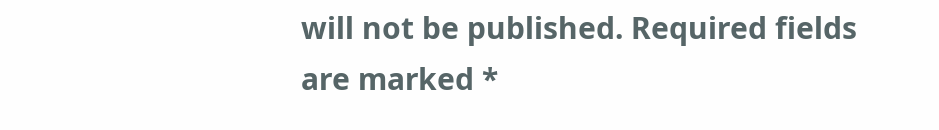will not be published. Required fields are marked *